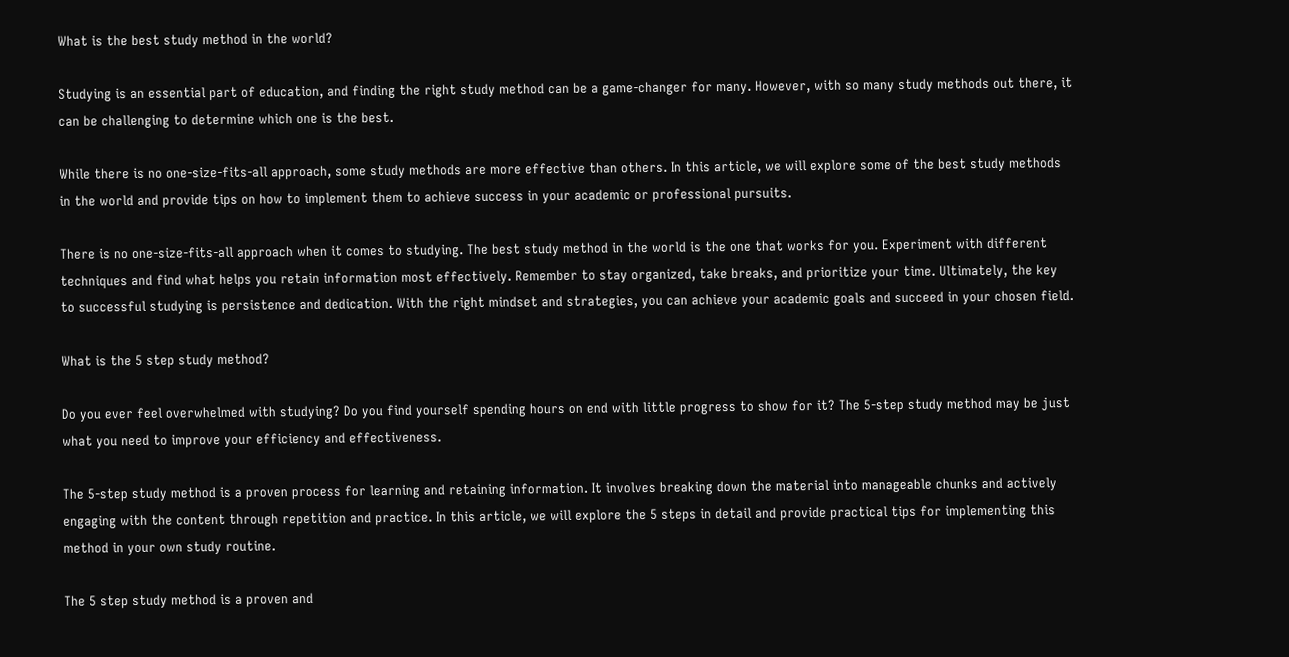What is the best study method in the world?

Studying is an essential part of education, and finding the right study method can be a game-changer for many. However, with so many study methods out there, it can be challenging to determine which one is the best.

While there is no one-size-fits-all approach, some study methods are more effective than others. In this article, we will explore some of the best study methods in the world and provide tips on how to implement them to achieve success in your academic or professional pursuits.

There is no one-size-fits-all approach when it comes to studying. The best study method in the world is the one that works for you. Experiment with different techniques and find what helps you retain information most effectively. Remember to stay organized, take breaks, and prioritize your time. Ultimately, the key to successful studying is persistence and dedication. With the right mindset and strategies, you can achieve your academic goals and succeed in your chosen field.

What is the 5 step study method?

Do you ever feel overwhelmed with studying? Do you find yourself spending hours on end with little progress to show for it? The 5-step study method may be just what you need to improve your efficiency and effectiveness.

The 5-step study method is a proven process for learning and retaining information. It involves breaking down the material into manageable chunks and actively engaging with the content through repetition and practice. In this article, we will explore the 5 steps in detail and provide practical tips for implementing this method in your own study routine.

The 5 step study method is a proven and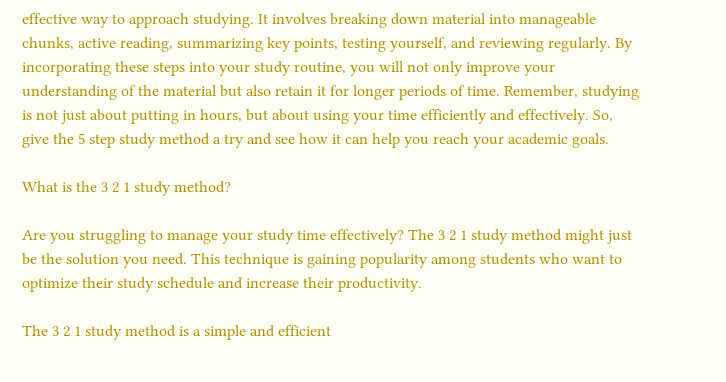effective way to approach studying. It involves breaking down material into manageable chunks, active reading, summarizing key points, testing yourself, and reviewing regularly. By incorporating these steps into your study routine, you will not only improve your understanding of the material but also retain it for longer periods of time. Remember, studying is not just about putting in hours, but about using your time efficiently and effectively. So, give the 5 step study method a try and see how it can help you reach your academic goals.

What is the 3 2 1 study method?

Are you struggling to manage your study time effectively? The 3 2 1 study method might just be the solution you need. This technique is gaining popularity among students who want to optimize their study schedule and increase their productivity.

The 3 2 1 study method is a simple and efficient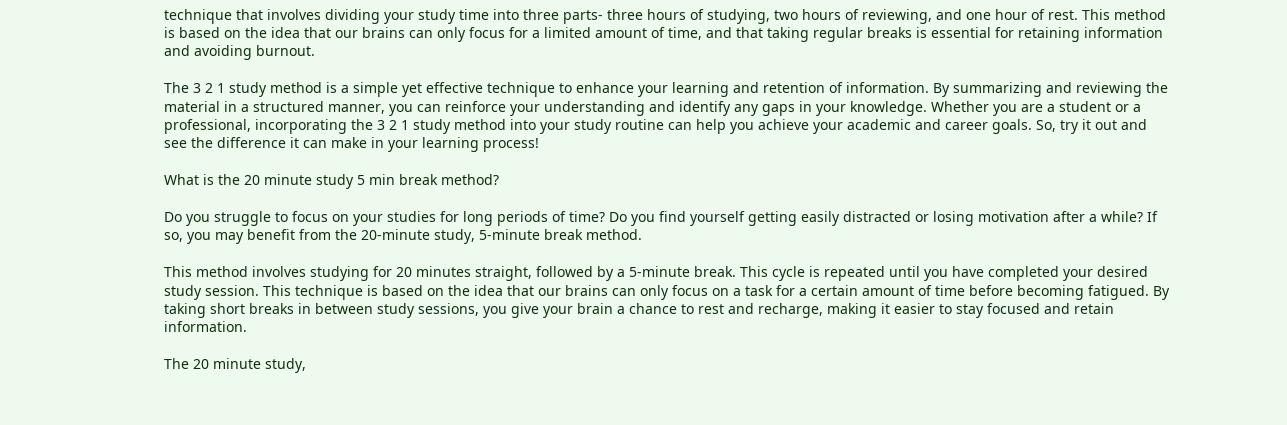technique that involves dividing your study time into three parts- three hours of studying, two hours of reviewing, and one hour of rest. This method is based on the idea that our brains can only focus for a limited amount of time, and that taking regular breaks is essential for retaining information and avoiding burnout.

The 3 2 1 study method is a simple yet effective technique to enhance your learning and retention of information. By summarizing and reviewing the material in a structured manner, you can reinforce your understanding and identify any gaps in your knowledge. Whether you are a student or a professional, incorporating the 3 2 1 study method into your study routine can help you achieve your academic and career goals. So, try it out and see the difference it can make in your learning process!

What is the 20 minute study 5 min break method?

Do you struggle to focus on your studies for long periods of time? Do you find yourself getting easily distracted or losing motivation after a while? If so, you may benefit from the 20-minute study, 5-minute break method.

This method involves studying for 20 minutes straight, followed by a 5-minute break. This cycle is repeated until you have completed your desired study session. This technique is based on the idea that our brains can only focus on a task for a certain amount of time before becoming fatigued. By taking short breaks in between study sessions, you give your brain a chance to rest and recharge, making it easier to stay focused and retain information.

The 20 minute study,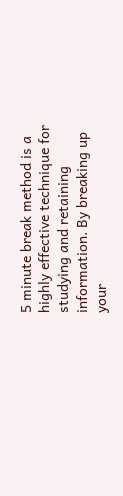5 minute break method is a highly effective technique for studying and retaining information. By breaking up your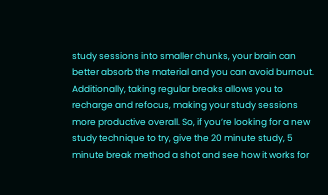study sessions into smaller chunks, your brain can better absorb the material and you can avoid burnout. Additionally, taking regular breaks allows you to recharge and refocus, making your study sessions more productive overall. So, if you’re looking for a new study technique to try, give the 20 minute study, 5 minute break method a shot and see how it works for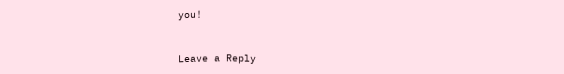you!



Leave a Reply